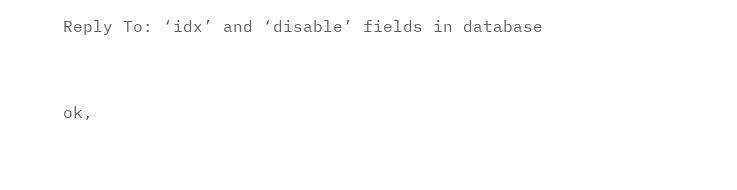Reply To: ‘idx’ and ‘disable’ fields in database


ok,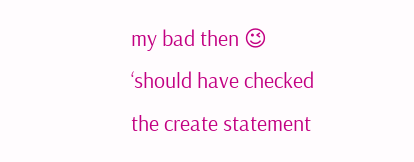my bad then 😉
‘should have checked the create statement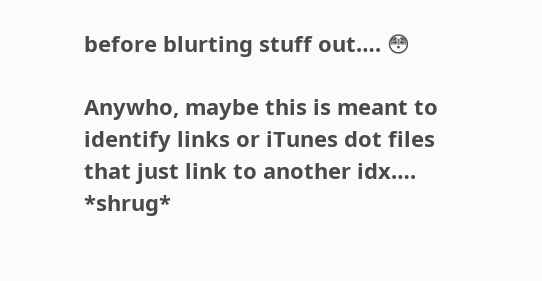before blurting stuff out…. 😳

Anywho, maybe this is meant to identify links or iTunes dot files that just link to another idx…. *shrug*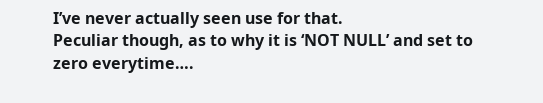I’ve never actually seen use for that.
Peculiar though, as to why it is ‘NOT NULL’ and set to zero everytime….